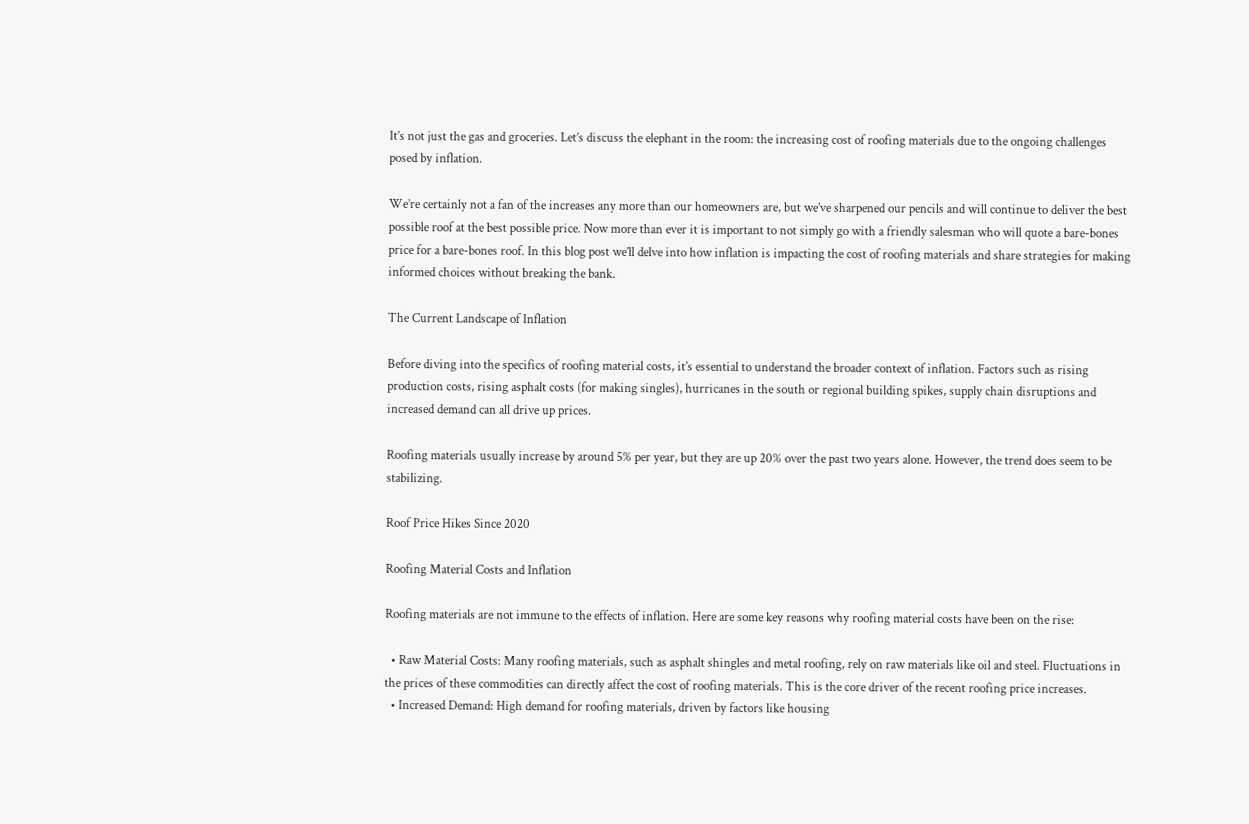It’s not just the gas and groceries. Let’s discuss the elephant in the room: the increasing cost of roofing materials due to the ongoing challenges posed by inflation.

We’re certainly not a fan of the increases any more than our homeowners are, but we’ve sharpened our pencils and will continue to deliver the best possible roof at the best possible price. Now more than ever it is important to not simply go with a friendly salesman who will quote a bare-bones price for a bare-bones roof. In this blog post we’ll delve into how inflation is impacting the cost of roofing materials and share strategies for making informed choices without breaking the bank.

The Current Landscape of Inflation

Before diving into the specifics of roofing material costs, it’s essential to understand the broader context of inflation. Factors such as rising production costs, rising asphalt costs (for making singles), hurricanes in the south or regional building spikes, supply chain disruptions and increased demand can all drive up prices.

Roofing materials usually increase by around 5% per year, but they are up 20% over the past two years alone. However, the trend does seem to be stabilizing.

Roof Price Hikes Since 2020

Roofing Material Costs and Inflation

Roofing materials are not immune to the effects of inflation. Here are some key reasons why roofing material costs have been on the rise:

  • Raw Material Costs: Many roofing materials, such as asphalt shingles and metal roofing, rely on raw materials like oil and steel. Fluctuations in the prices of these commodities can directly affect the cost of roofing materials. This is the core driver of the recent roofing price increases.
  • Increased Demand: High demand for roofing materials, driven by factors like housing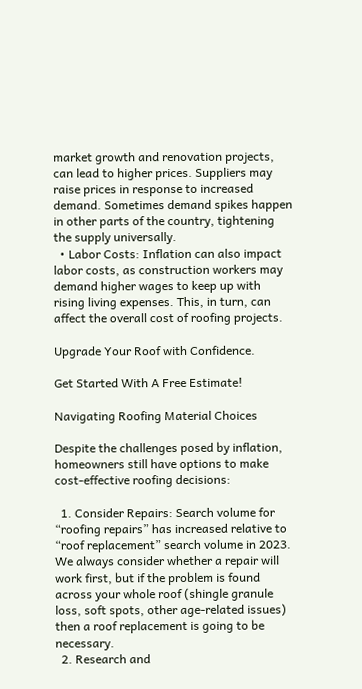market growth and renovation projects, can lead to higher prices. Suppliers may raise prices in response to increased demand. Sometimes demand spikes happen in other parts of the country, tightening the supply universally.
  • Labor Costs: Inflation can also impact labor costs, as construction workers may demand higher wages to keep up with rising living expenses. This, in turn, can affect the overall cost of roofing projects.

Upgrade Your Roof with Confidence.

Get Started With A Free Estimate!

Navigating Roofing Material Choices

Despite the challenges posed by inflation, homeowners still have options to make cost-effective roofing decisions:

  1. Consider Repairs: Search volume for “roofing repairs” has increased relative to “roof replacement” search volume in 2023. We always consider whether a repair will work first, but if the problem is found across your whole roof (shingle granule loss, soft spots, other age-related issues) then a roof replacement is going to be necessary.
  2. Research and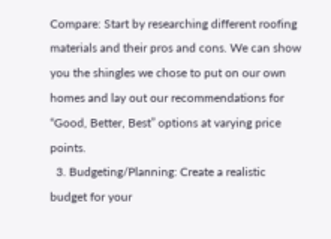Compare: Start by researching different roofing materials and their pros and cons. We can show you the shingles we chose to put on our own homes and lay out our recommendations for “Good, Better, Best” options at varying price points.
  3. Budgeting/Planning: Create a realistic budget for your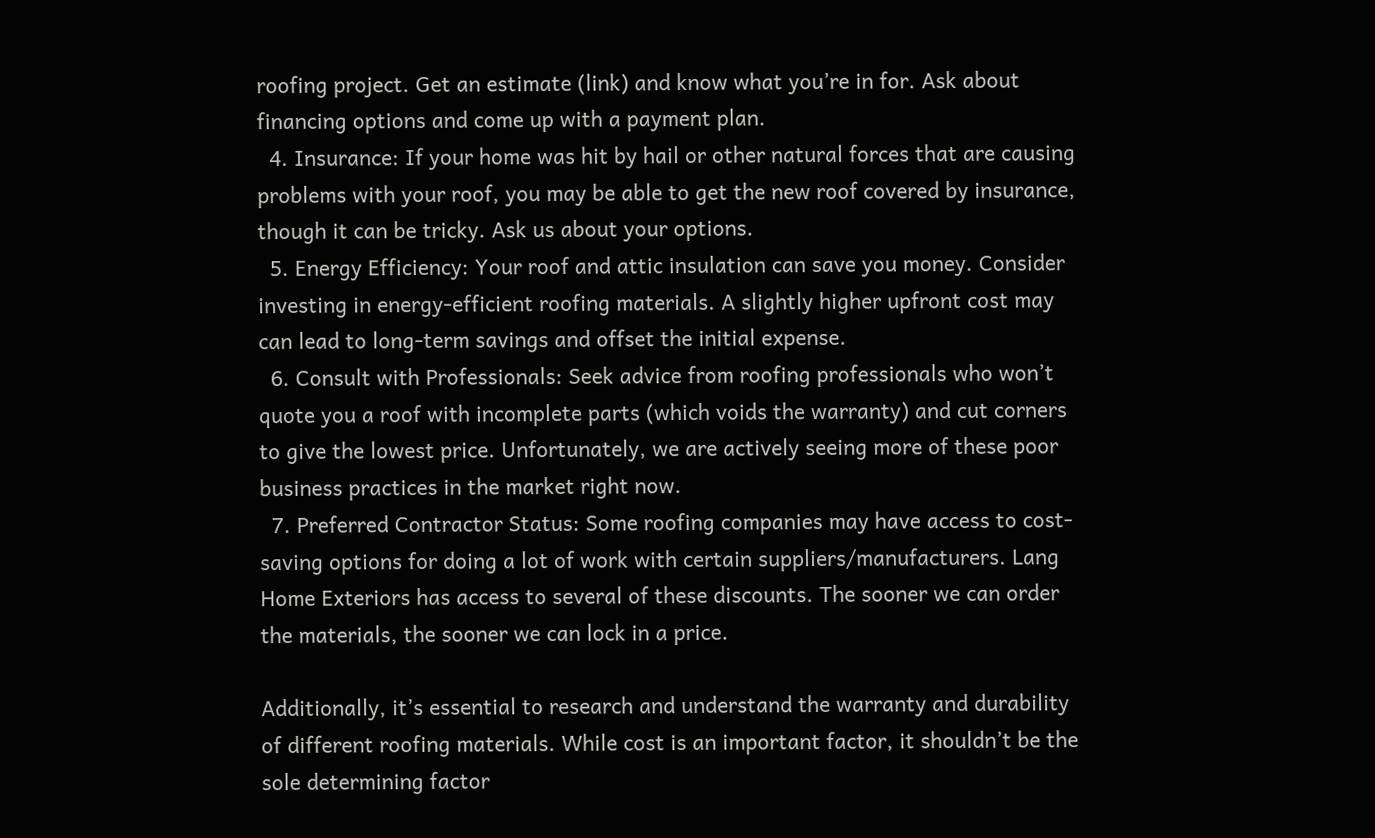roofing project. Get an estimate (link) and know what you’re in for. Ask about financing options and come up with a payment plan.
  4. Insurance: If your home was hit by hail or other natural forces that are causing problems with your roof, you may be able to get the new roof covered by insurance, though it can be tricky. Ask us about your options.
  5. Energy Efficiency: Your roof and attic insulation can save you money. Consider investing in energy-efficient roofing materials. A slightly higher upfront cost may can lead to long-term savings and offset the initial expense.
  6. Consult with Professionals: Seek advice from roofing professionals who won’t quote you a roof with incomplete parts (which voids the warranty) and cut corners to give the lowest price. Unfortunately, we are actively seeing more of these poor business practices in the market right now.
  7. Preferred Contractor Status: Some roofing companies may have access to cost-saving options for doing a lot of work with certain suppliers/manufacturers. Lang Home Exteriors has access to several of these discounts. The sooner we can order the materials, the sooner we can lock in a price.

Additionally, it’s essential to research and understand the warranty and durability of different roofing materials. While cost is an important factor, it shouldn’t be the sole determining factor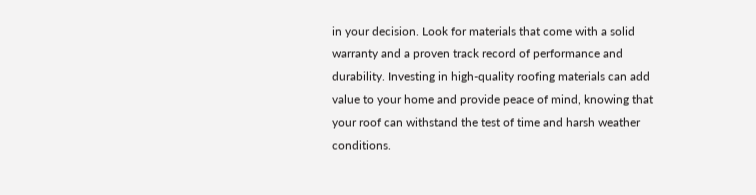in your decision. Look for materials that come with a solid warranty and a proven track record of performance and durability. Investing in high-quality roofing materials can add value to your home and provide peace of mind, knowing that your roof can withstand the test of time and harsh weather conditions.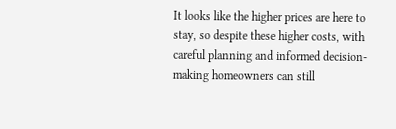It looks like the higher prices are here to stay, so despite these higher costs, with careful planning and informed decision-making homeowners can still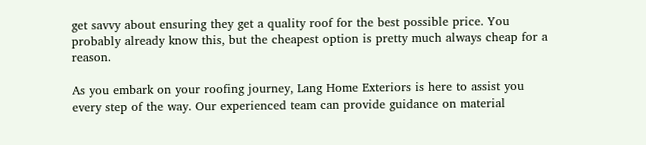get savvy about ensuring they get a quality roof for the best possible price. You probably already know this, but the cheapest option is pretty much always cheap for a reason.

As you embark on your roofing journey, Lang Home Exteriors is here to assist you every step of the way. Our experienced team can provide guidance on material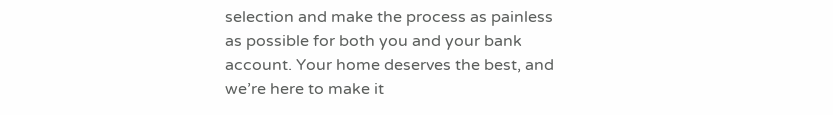selection and make the process as painless as possible for both you and your bank account. Your home deserves the best, and we’re here to make it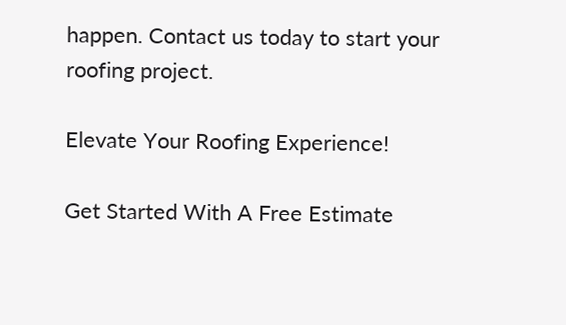happen. Contact us today to start your roofing project.

Elevate Your Roofing Experience!

Get Started With A Free Estimate